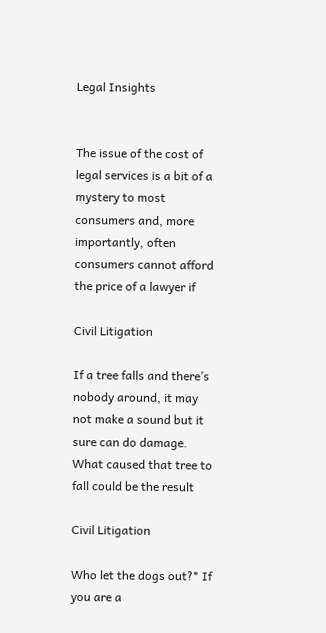Legal Insights


The issue of the cost of legal services is a bit of a mystery to most consumers and, more importantly, often consumers cannot afford the price of a lawyer if

Civil Litigation

If a tree falls and there’s nobody around, it may not make a sound but it sure can do damage. What caused that tree to fall could be the result

Civil Litigation

Who let the dogs out?* If you are a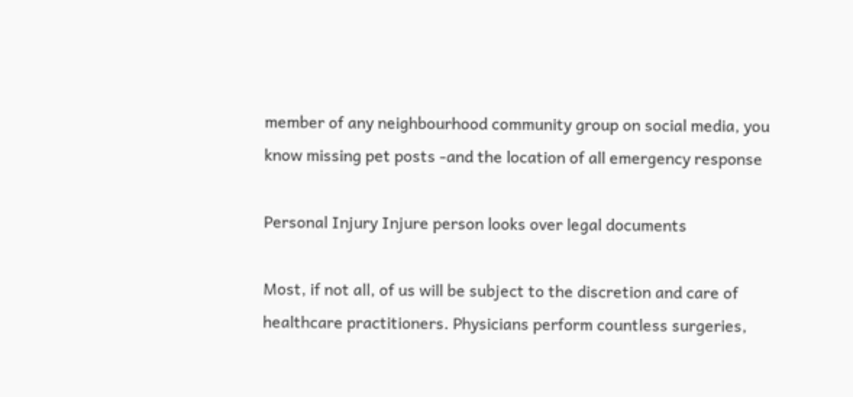member of any neighbourhood community group on social media, you know missing pet posts -and the location of all emergency response

Personal Injury Injure person looks over legal documents

Most, if not all, of us will be subject to the discretion and care of healthcare practitioners. Physicians perform countless surgeries,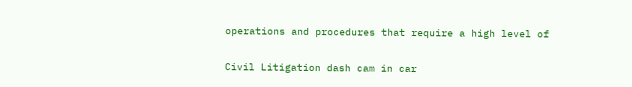operations and procedures that require a high level of

Civil Litigation dash cam in car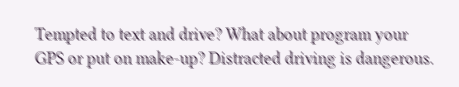Tempted to text and drive? What about program your GPS or put on make-up? Distracted driving is dangerous.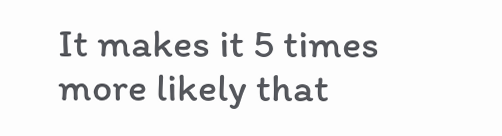It makes it 5 times more likely that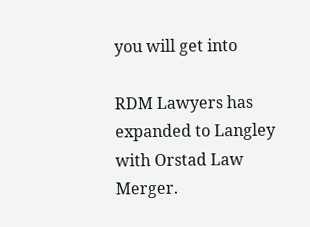you will get into

RDM Lawyers has expanded to Langley with Orstad Law Merger.